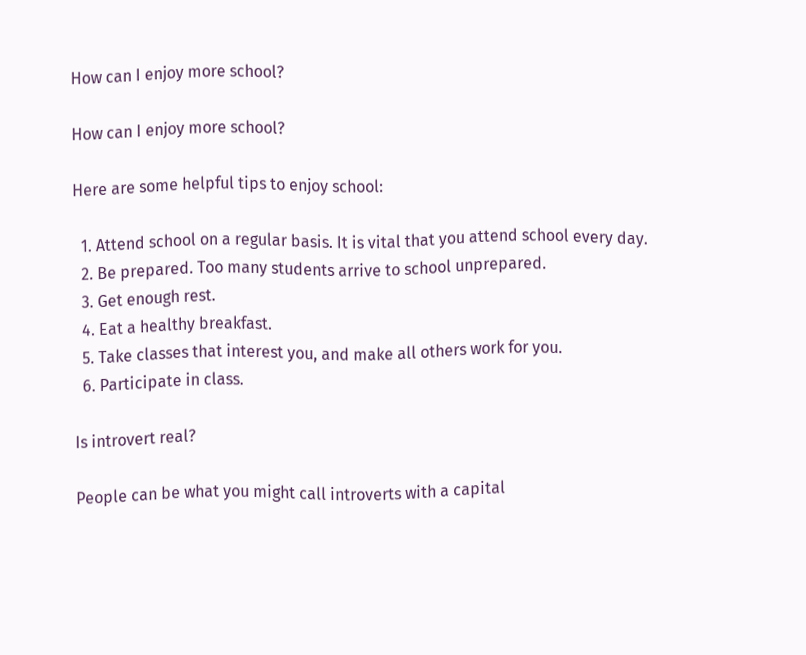How can I enjoy more school?

How can I enjoy more school?

Here are some helpful tips to enjoy school:

  1. Attend school on a regular basis. It is vital that you attend school every day.
  2. Be prepared. Too many students arrive to school unprepared.
  3. Get enough rest.
  4. Eat a healthy breakfast.
  5. Take classes that interest you, and make all others work for you.
  6. Participate in class.

Is introvert real?

People can be what you might call introverts with a capital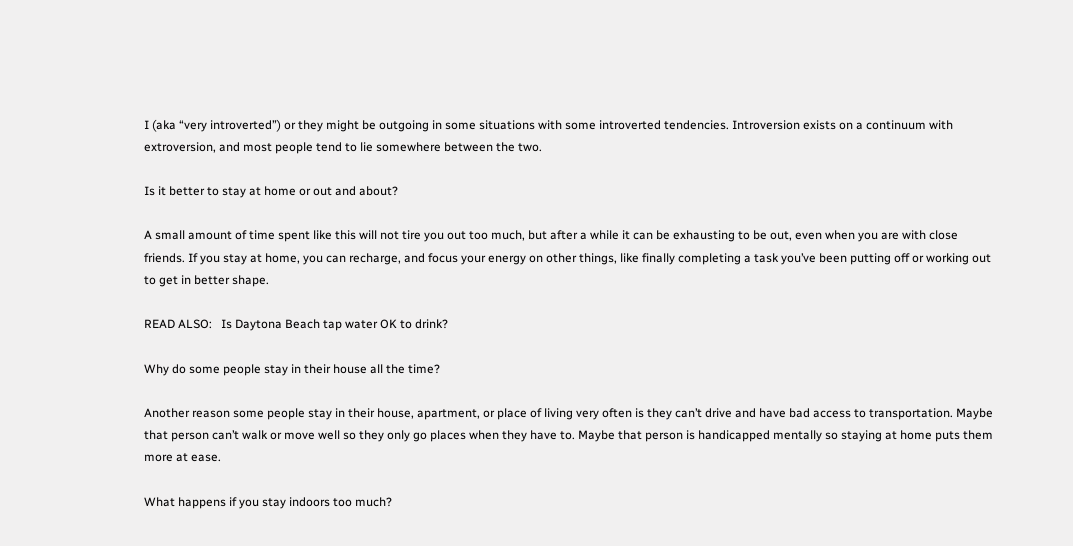I (aka “very introverted”) or they might be outgoing in some situations with some introverted tendencies. Introversion exists on a continuum with extroversion, and most people tend to lie somewhere between the two.

Is it better to stay at home or out and about?

A small amount of time spent like this will not tire you out too much, but after a while it can be exhausting to be out, even when you are with close friends. If you stay at home, you can recharge, and focus your energy on other things, like finally completing a task you’ve been putting off or working out to get in better shape.

READ ALSO:   Is Daytona Beach tap water OK to drink?

Why do some people stay in their house all the time?

Another reason some people stay in their house, apartment, or place of living very often is they can’t drive and have bad access to transportation. Maybe that person can’t walk or move well so they only go places when they have to. Maybe that person is handicapped mentally so staying at home puts them more at ease.

What happens if you stay indoors too much?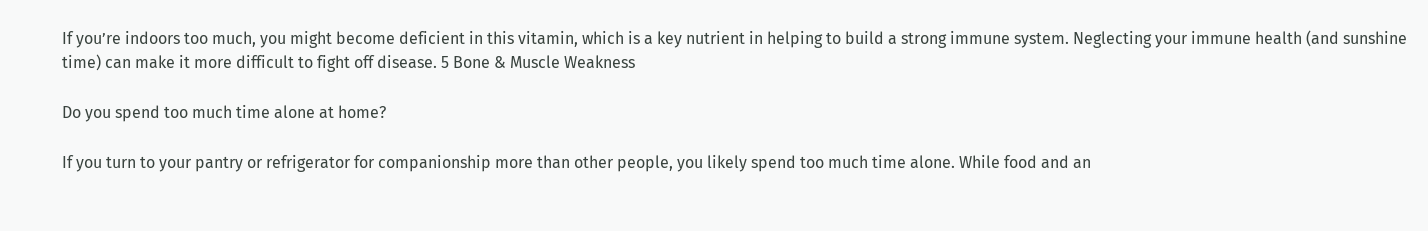If you’re indoors too much, you might become deficient in this vitamin, which is a key nutrient in helping to build a strong immune system. Neglecting your immune health (and sunshine time) can make it more difficult to fight off disease. 5 Bone & Muscle Weakness

Do you spend too much time alone at home?

If you turn to your pantry or refrigerator for companionship more than other people, you likely spend too much time alone. While food and an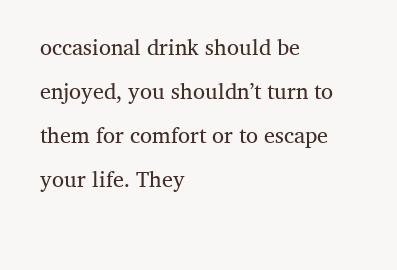occasional drink should be enjoyed, you shouldn’t turn to them for comfort or to escape your life. They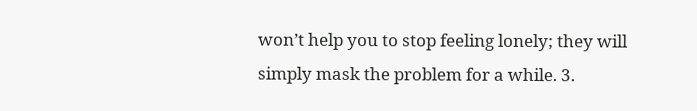won’t help you to stop feeling lonely; they will simply mask the problem for a while. 3.